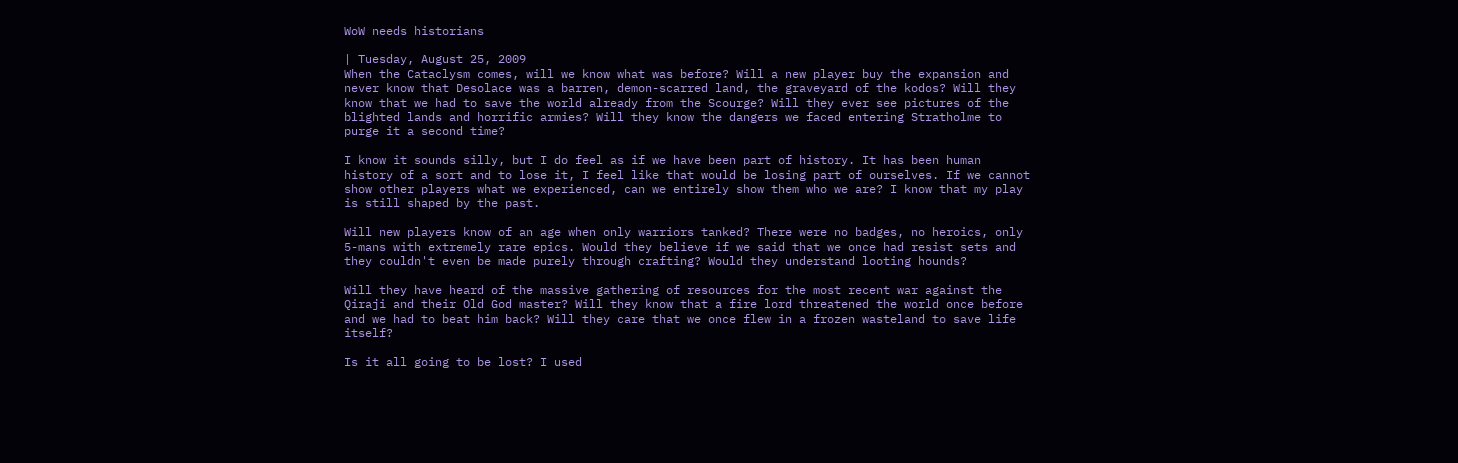WoW needs historians

| Tuesday, August 25, 2009
When the Cataclysm comes, will we know what was before? Will a new player buy the expansion and never know that Desolace was a barren, demon-scarred land, the graveyard of the kodos? Will they know that we had to save the world already from the Scourge? Will they ever see pictures of the blighted lands and horrific armies? Will they know the dangers we faced entering Stratholme to purge it a second time?

I know it sounds silly, but I do feel as if we have been part of history. It has been human history of a sort and to lose it, I feel like that would be losing part of ourselves. If we cannot show other players what we experienced, can we entirely show them who we are? I know that my play is still shaped by the past.

Will new players know of an age when only warriors tanked? There were no badges, no heroics, only 5-mans with extremely rare epics. Would they believe if we said that we once had resist sets and they couldn't even be made purely through crafting? Would they understand looting hounds?

Will they have heard of the massive gathering of resources for the most recent war against the Qiraji and their Old God master? Will they know that a fire lord threatened the world once before and we had to beat him back? Will they care that we once flew in a frozen wasteland to save life itself?

Is it all going to be lost? I used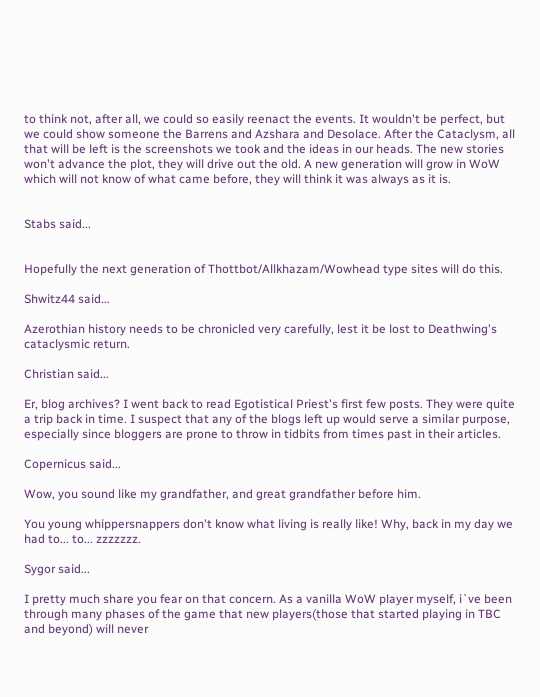to think not, after all, we could so easily reenact the events. It wouldn't be perfect, but we could show someone the Barrens and Azshara and Desolace. After the Cataclysm, all that will be left is the screenshots we took and the ideas in our heads. The new stories won't advance the plot, they will drive out the old. A new generation will grow in WoW which will not know of what came before, they will think it was always as it is.


Stabs said...


Hopefully the next generation of Thottbot/Allkhazam/Wowhead type sites will do this.

Shwitz44 said...

Azerothian history needs to be chronicled very carefully, lest it be lost to Deathwing's cataclysmic return.

Christian said...

Er, blog archives? I went back to read Egotistical Priest's first few posts. They were quite a trip back in time. I suspect that any of the blogs left up would serve a similar purpose, especially since bloggers are prone to throw in tidbits from times past in their articles.

Copernicus said...

Wow, you sound like my grandfather, and great grandfather before him.

You young whippersnappers don't know what living is really like! Why, back in my day we had to... to... zzzzzzz.

Sygor said...

I pretty much share you fear on that concern. As a vanilla WoW player myself, i`ve been through many phases of the game that new players(those that started playing in TBC and beyond) will never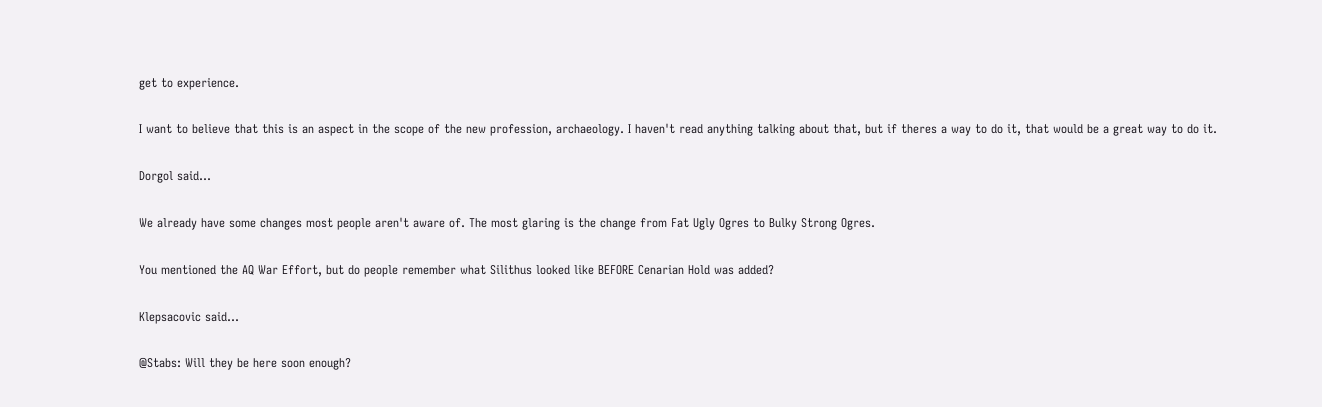get to experience.

I want to believe that this is an aspect in the scope of the new profession, archaeology. I haven't read anything talking about that, but if theres a way to do it, that would be a great way to do it.

Dorgol said...

We already have some changes most people aren't aware of. The most glaring is the change from Fat Ugly Ogres to Bulky Strong Ogres.

You mentioned the AQ War Effort, but do people remember what Silithus looked like BEFORE Cenarian Hold was added?

Klepsacovic said...

@Stabs: Will they be here soon enough?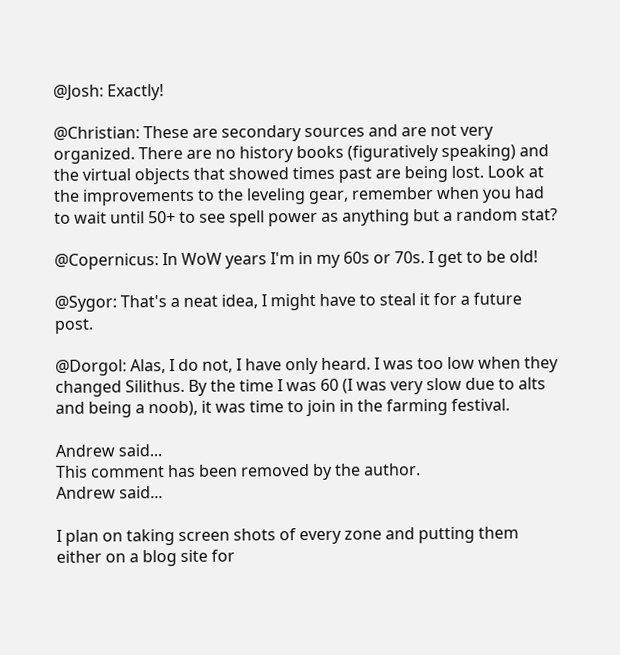@Josh: Exactly!

@Christian: These are secondary sources and are not very organized. There are no history books (figuratively speaking) and the virtual objects that showed times past are being lost. Look at the improvements to the leveling gear, remember when you had to wait until 50+ to see spell power as anything but a random stat?

@Copernicus: In WoW years I'm in my 60s or 70s. I get to be old!

@Sygor: That's a neat idea, I might have to steal it for a future post.

@Dorgol: Alas, I do not, I have only heard. I was too low when they changed Silithus. By the time I was 60 (I was very slow due to alts and being a noob), it was time to join in the farming festival.

Andrew said...
This comment has been removed by the author.
Andrew said...

I plan on taking screen shots of every zone and putting them either on a blog site for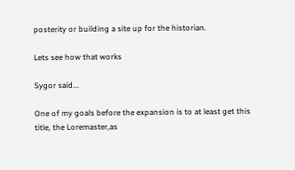posterity or building a site up for the historian.

Lets see how that works

Sygor said...

One of my goals before the expansion is to at least get this title, the Loremaster,as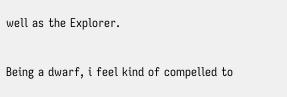well as the Explorer.

Being a dwarf, i feel kind of compelled to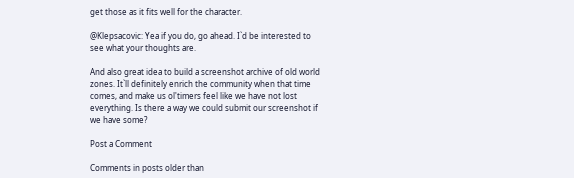get those as it fits well for the character.

@Klepsacovic: Yea if you do, go ahead. I`d be interested to see what your thoughts are.

And also great idea to build a screenshot archive of old world zones. It`ll definitely enrich the community when that time comes, and make us ol'timers feel like we have not lost everything. Is there a way we could submit our screenshot if we have some?

Post a Comment

Comments in posts older than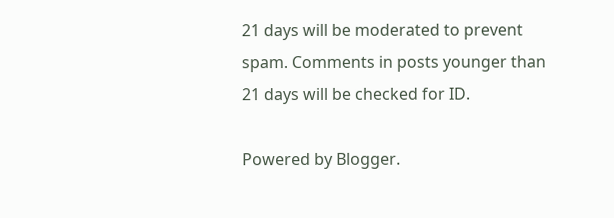21 days will be moderated to prevent spam. Comments in posts younger than 21 days will be checked for ID.

Powered by Blogger.